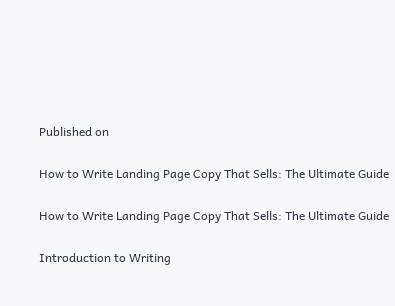Published on

How to Write Landing Page Copy That Sells: The Ultimate Guide

How to Write Landing Page Copy That Sells: The Ultimate Guide

Introduction to Writing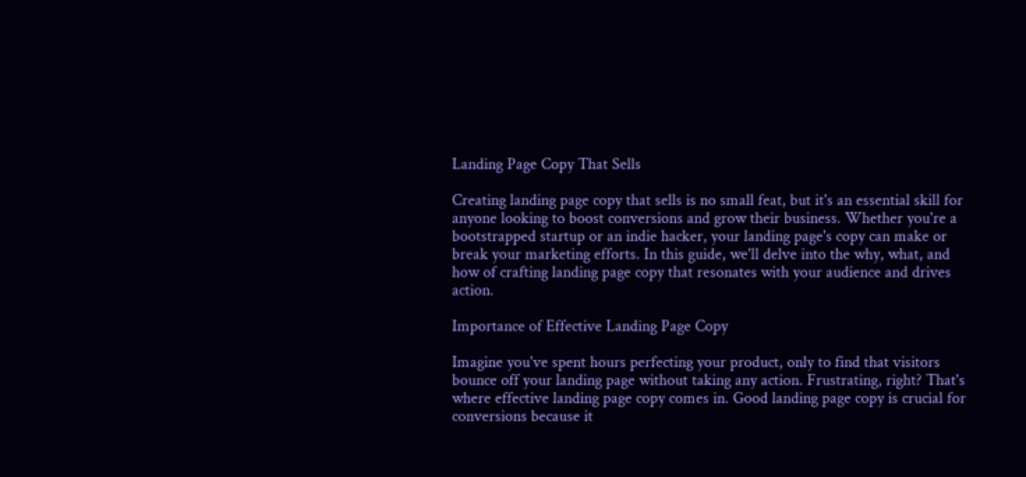Landing Page Copy That Sells

Creating landing page copy that sells is no small feat, but it's an essential skill for anyone looking to boost conversions and grow their business. Whether you're a bootstrapped startup or an indie hacker, your landing page's copy can make or break your marketing efforts. In this guide, we'll delve into the why, what, and how of crafting landing page copy that resonates with your audience and drives action.

Importance of Effective Landing Page Copy

Imagine you've spent hours perfecting your product, only to find that visitors bounce off your landing page without taking any action. Frustrating, right? That's where effective landing page copy comes in. Good landing page copy is crucial for conversions because it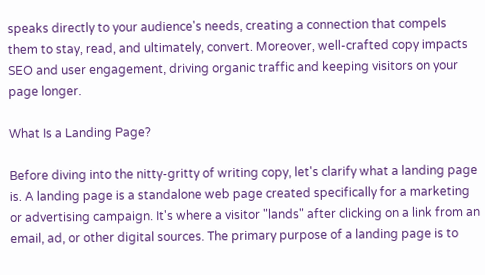speaks directly to your audience's needs, creating a connection that compels them to stay, read, and ultimately, convert. Moreover, well-crafted copy impacts SEO and user engagement, driving organic traffic and keeping visitors on your page longer.

What Is a Landing Page?

Before diving into the nitty-gritty of writing copy, let's clarify what a landing page is. A landing page is a standalone web page created specifically for a marketing or advertising campaign. It's where a visitor "lands" after clicking on a link from an email, ad, or other digital sources. The primary purpose of a landing page is to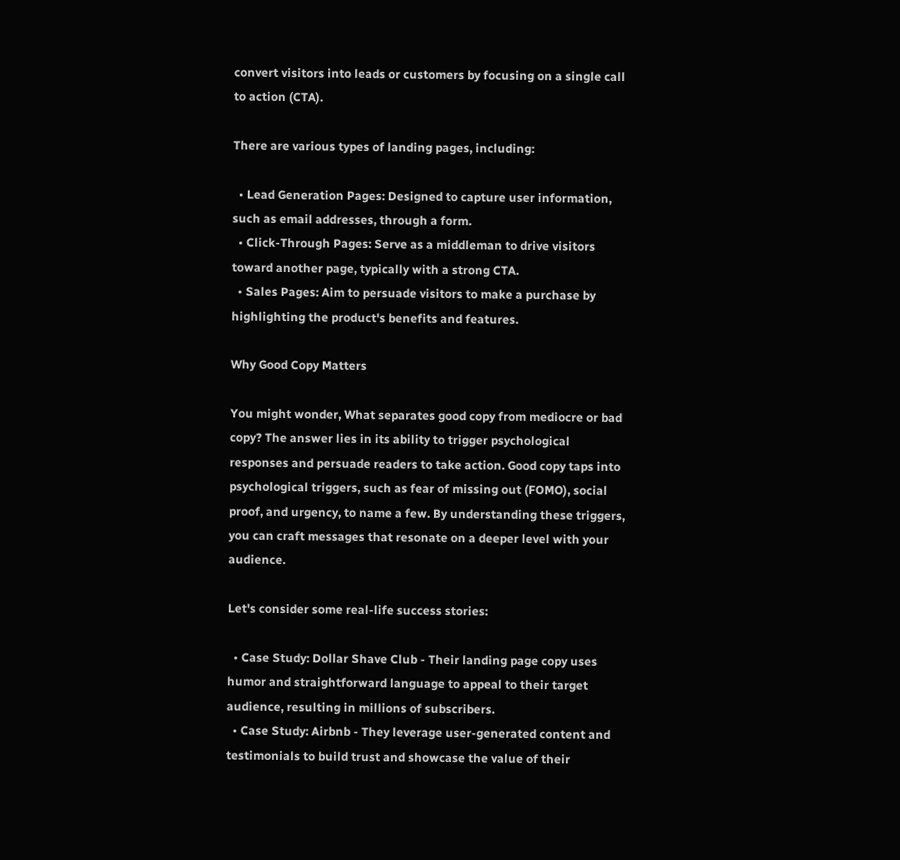convert visitors into leads or customers by focusing on a single call to action (CTA).

There are various types of landing pages, including:

  • Lead Generation Pages: Designed to capture user information, such as email addresses, through a form.
  • Click-Through Pages: Serve as a middleman to drive visitors toward another page, typically with a strong CTA.
  • Sales Pages: Aim to persuade visitors to make a purchase by highlighting the product's benefits and features.

Why Good Copy Matters

You might wonder, What separates good copy from mediocre or bad copy? The answer lies in its ability to trigger psychological responses and persuade readers to take action. Good copy taps into psychological triggers, such as fear of missing out (FOMO), social proof, and urgency, to name a few. By understanding these triggers, you can craft messages that resonate on a deeper level with your audience.

Let's consider some real-life success stories:

  • Case Study: Dollar Shave Club - Their landing page copy uses humor and straightforward language to appeal to their target audience, resulting in millions of subscribers.
  • Case Study: Airbnb - They leverage user-generated content and testimonials to build trust and showcase the value of their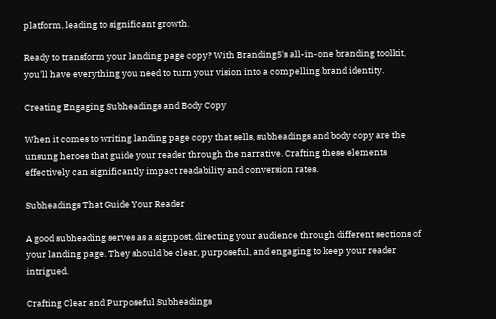platform, leading to significant growth.

Ready to transform your landing page copy? With Branding5's all-in-one branding toolkit, you'll have everything you need to turn your vision into a compelling brand identity.

Creating Engaging Subheadings and Body Copy

When it comes to writing landing page copy that sells, subheadings and body copy are the unsung heroes that guide your reader through the narrative. Crafting these elements effectively can significantly impact readability and conversion rates.

Subheadings That Guide Your Reader

A good subheading serves as a signpost, directing your audience through different sections of your landing page. They should be clear, purposeful, and engaging to keep your reader intrigued.

Crafting Clear and Purposeful Subheadings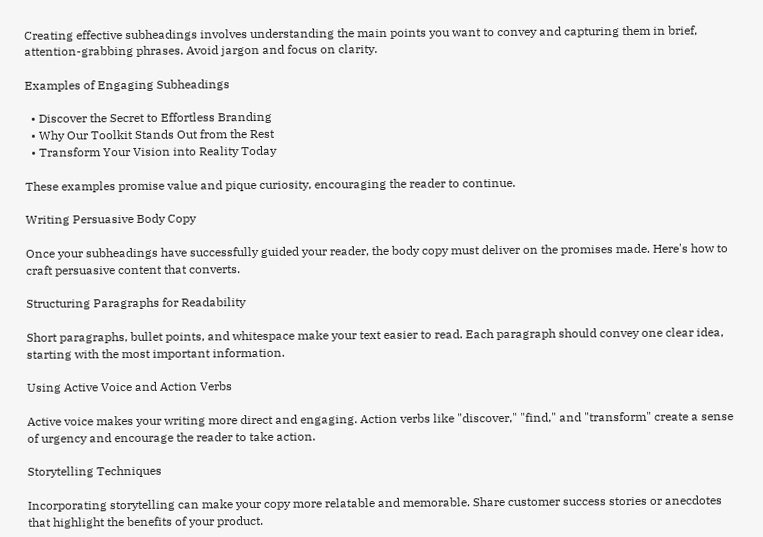Creating effective subheadings involves understanding the main points you want to convey and capturing them in brief, attention-grabbing phrases. Avoid jargon and focus on clarity.

Examples of Engaging Subheadings

  • Discover the Secret to Effortless Branding
  • Why Our Toolkit Stands Out from the Rest
  • Transform Your Vision into Reality Today

These examples promise value and pique curiosity, encouraging the reader to continue.

Writing Persuasive Body Copy

Once your subheadings have successfully guided your reader, the body copy must deliver on the promises made. Here's how to craft persuasive content that converts.

Structuring Paragraphs for Readability

Short paragraphs, bullet points, and whitespace make your text easier to read. Each paragraph should convey one clear idea, starting with the most important information.

Using Active Voice and Action Verbs

Active voice makes your writing more direct and engaging. Action verbs like "discover," "find," and "transform" create a sense of urgency and encourage the reader to take action.

Storytelling Techniques

Incorporating storytelling can make your copy more relatable and memorable. Share customer success stories or anecdotes that highlight the benefits of your product.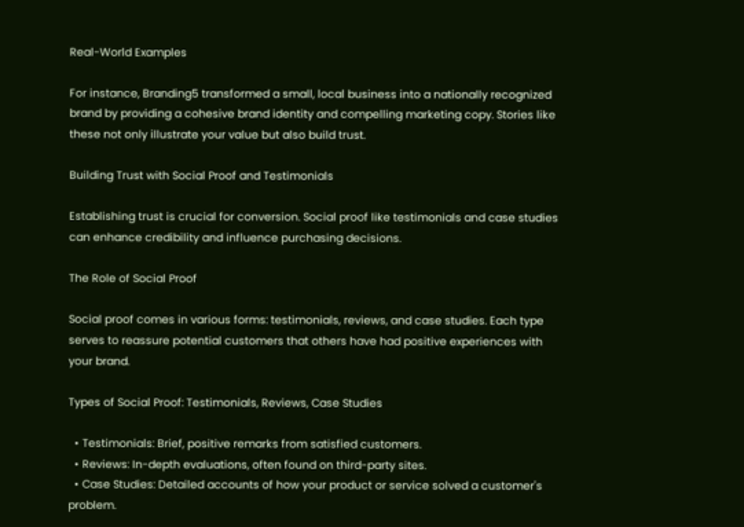Real-World Examples

For instance, Branding5 transformed a small, local business into a nationally recognized brand by providing a cohesive brand identity and compelling marketing copy. Stories like these not only illustrate your value but also build trust.

Building Trust with Social Proof and Testimonials

Establishing trust is crucial for conversion. Social proof like testimonials and case studies can enhance credibility and influence purchasing decisions.

The Role of Social Proof

Social proof comes in various forms: testimonials, reviews, and case studies. Each type serves to reassure potential customers that others have had positive experiences with your brand.

Types of Social Proof: Testimonials, Reviews, Case Studies

  • Testimonials: Brief, positive remarks from satisfied customers.
  • Reviews: In-depth evaluations, often found on third-party sites.
  • Case Studies: Detailed accounts of how your product or service solved a customer's problem.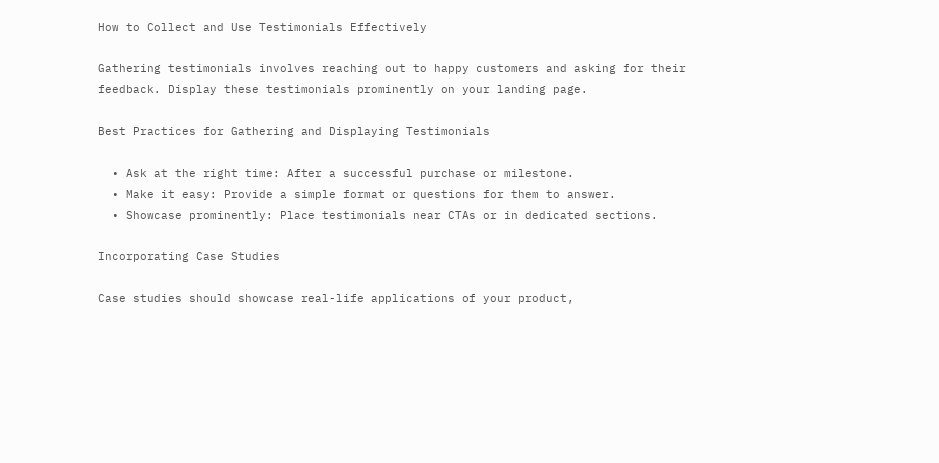How to Collect and Use Testimonials Effectively

Gathering testimonials involves reaching out to happy customers and asking for their feedback. Display these testimonials prominently on your landing page.

Best Practices for Gathering and Displaying Testimonials

  • Ask at the right time: After a successful purchase or milestone.
  • Make it easy: Provide a simple format or questions for them to answer.
  • Showcase prominently: Place testimonials near CTAs or in dedicated sections.

Incorporating Case Studies

Case studies should showcase real-life applications of your product,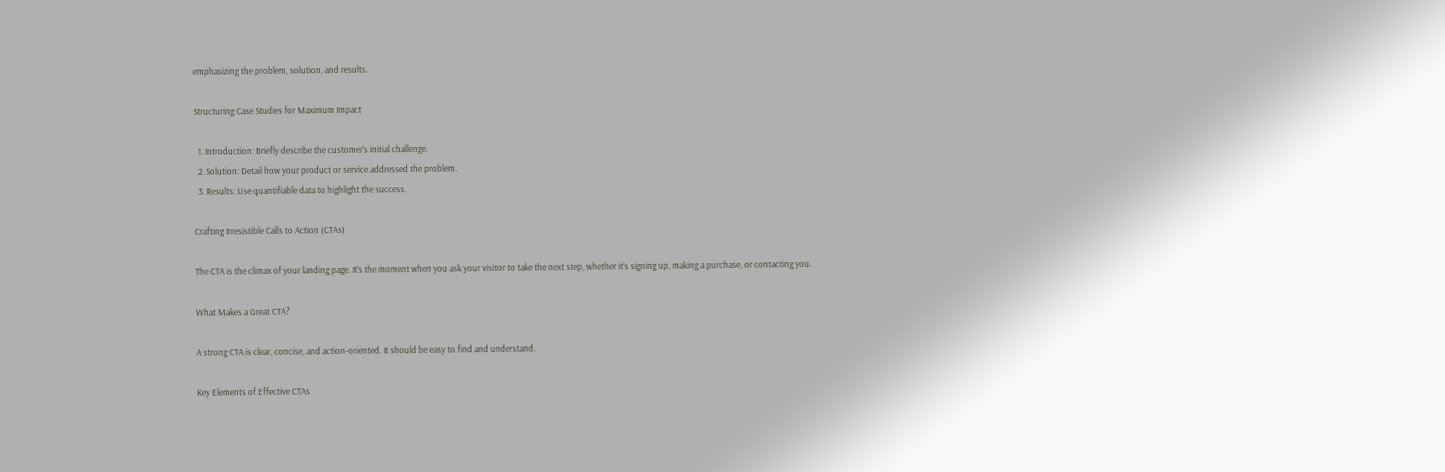emphasizing the problem, solution, and results.

Structuring Case Studies for Maximum Impact

  1. Introduction: Briefly describe the customer's initial challenge.
  2. Solution: Detail how your product or service addressed the problem.
  3. Results: Use quantifiable data to highlight the success.

Crafting Irresistible Calls to Action (CTAs)

The CTA is the climax of your landing page. It’s the moment when you ask your visitor to take the next step, whether it’s signing up, making a purchase, or contacting you.

What Makes a Great CTA?

A strong CTA is clear, concise, and action-oriented. It should be easy to find and understand.

Key Elements of Effective CTAs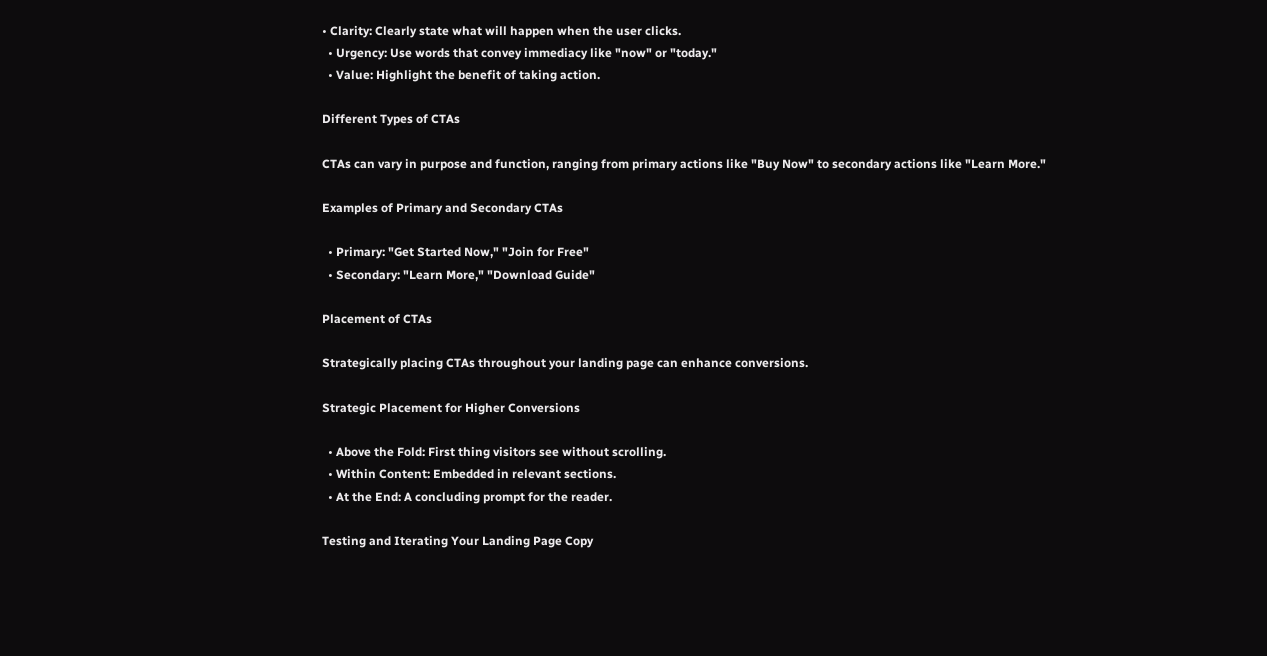• Clarity: Clearly state what will happen when the user clicks.
  • Urgency: Use words that convey immediacy like "now" or "today."
  • Value: Highlight the benefit of taking action.

Different Types of CTAs

CTAs can vary in purpose and function, ranging from primary actions like "Buy Now" to secondary actions like "Learn More."

Examples of Primary and Secondary CTAs

  • Primary: "Get Started Now," "Join for Free"
  • Secondary: "Learn More," "Download Guide"

Placement of CTAs

Strategically placing CTAs throughout your landing page can enhance conversions.

Strategic Placement for Higher Conversions

  • Above the Fold: First thing visitors see without scrolling.
  • Within Content: Embedded in relevant sections.
  • At the End: A concluding prompt for the reader.

Testing and Iterating Your Landing Page Copy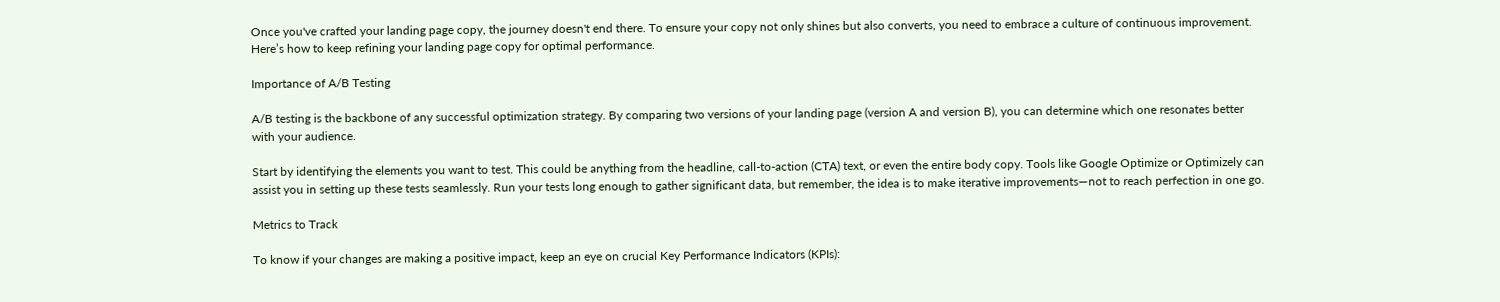Once you've crafted your landing page copy, the journey doesn't end there. To ensure your copy not only shines but also converts, you need to embrace a culture of continuous improvement. Here’s how to keep refining your landing page copy for optimal performance.

Importance of A/B Testing

A/B testing is the backbone of any successful optimization strategy. By comparing two versions of your landing page (version A and version B), you can determine which one resonates better with your audience.

Start by identifying the elements you want to test. This could be anything from the headline, call-to-action (CTA) text, or even the entire body copy. Tools like Google Optimize or Optimizely can assist you in setting up these tests seamlessly. Run your tests long enough to gather significant data, but remember, the idea is to make iterative improvements—not to reach perfection in one go.

Metrics to Track

To know if your changes are making a positive impact, keep an eye on crucial Key Performance Indicators (KPIs):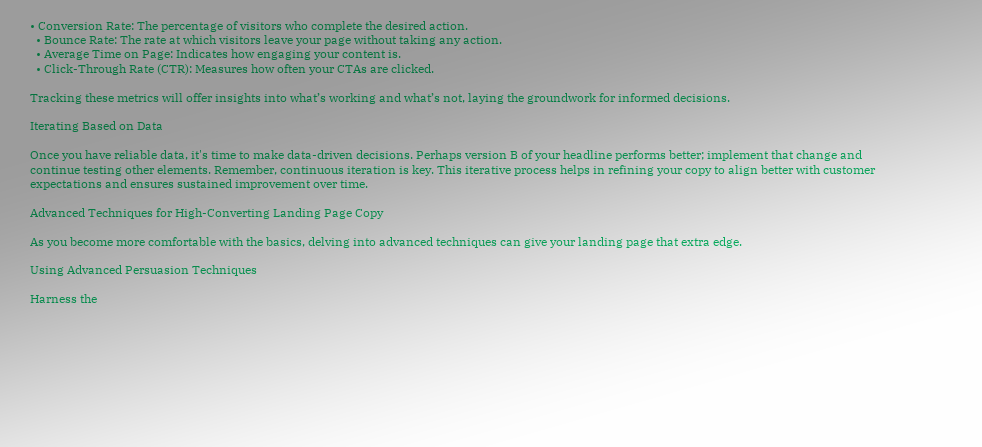• Conversion Rate: The percentage of visitors who complete the desired action.
  • Bounce Rate: The rate at which visitors leave your page without taking any action.
  • Average Time on Page: Indicates how engaging your content is.
  • Click-Through Rate (CTR): Measures how often your CTAs are clicked.

Tracking these metrics will offer insights into what’s working and what’s not, laying the groundwork for informed decisions.

Iterating Based on Data

Once you have reliable data, it's time to make data-driven decisions. Perhaps version B of your headline performs better; implement that change and continue testing other elements. Remember, continuous iteration is key. This iterative process helps in refining your copy to align better with customer expectations and ensures sustained improvement over time.

Advanced Techniques for High-Converting Landing Page Copy

As you become more comfortable with the basics, delving into advanced techniques can give your landing page that extra edge.

Using Advanced Persuasion Techniques

Harness the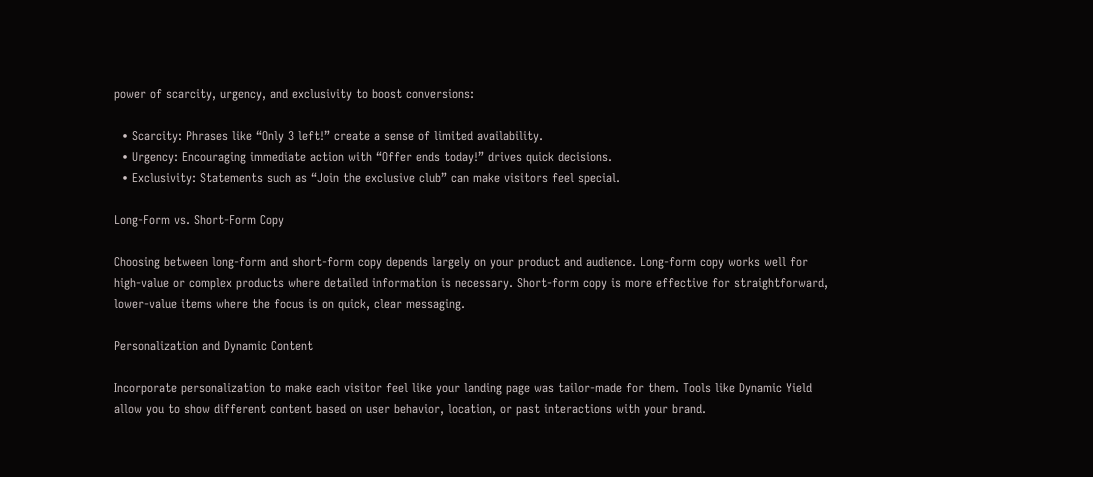power of scarcity, urgency, and exclusivity to boost conversions:

  • Scarcity: Phrases like “Only 3 left!” create a sense of limited availability.
  • Urgency: Encouraging immediate action with “Offer ends today!” drives quick decisions.
  • Exclusivity: Statements such as “Join the exclusive club” can make visitors feel special.

Long-Form vs. Short-Form Copy

Choosing between long-form and short-form copy depends largely on your product and audience. Long-form copy works well for high-value or complex products where detailed information is necessary. Short-form copy is more effective for straightforward, lower-value items where the focus is on quick, clear messaging.

Personalization and Dynamic Content

Incorporate personalization to make each visitor feel like your landing page was tailor-made for them. Tools like Dynamic Yield allow you to show different content based on user behavior, location, or past interactions with your brand.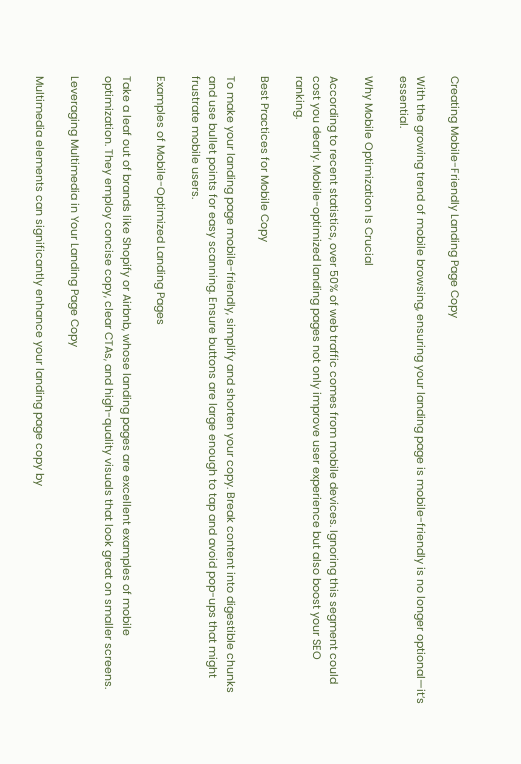Creating Mobile-Friendly Landing Page Copy

With the growing trend of mobile browsing, ensuring your landing page is mobile-friendly is no longer optional—it’s essential.

Why Mobile Optimization Is Crucial

According to recent statistics, over 50% of web traffic comes from mobile devices. Ignoring this segment could cost you dearly. Mobile-optimized landing pages not only improve user experience but also boost your SEO ranking.

Best Practices for Mobile Copy

To make your landing page mobile-friendly, simplify and shorten your copy. Break content into digestible chunks and use bullet points for easy scanning. Ensure buttons are large enough to tap and avoid pop-ups that might frustrate mobile users.

Examples of Mobile-Optimized Landing Pages

Take a leaf out of brands like Shopify or Airbnb, whose landing pages are excellent examples of mobile optimization. They employ concise copy, clear CTAs, and high-quality visuals that look great on smaller screens.

Leveraging Multimedia in Your Landing Page Copy

Multimedia elements can significantly enhance your landing page copy by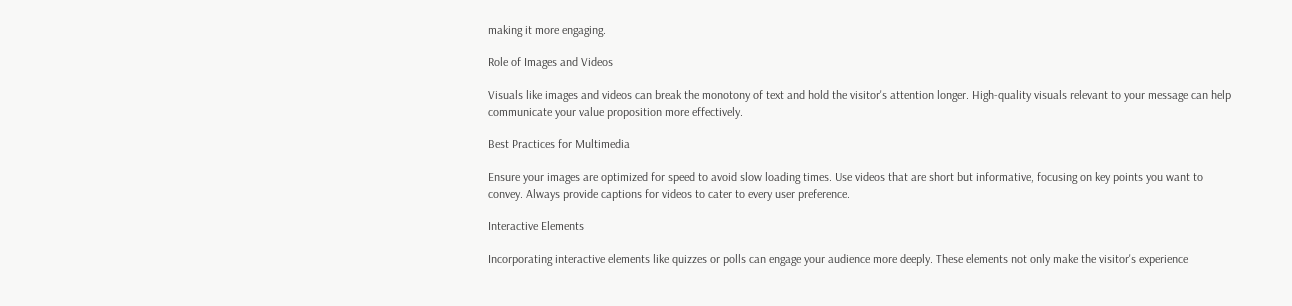making it more engaging.

Role of Images and Videos

Visuals like images and videos can break the monotony of text and hold the visitor's attention longer. High-quality visuals relevant to your message can help communicate your value proposition more effectively.

Best Practices for Multimedia

Ensure your images are optimized for speed to avoid slow loading times. Use videos that are short but informative, focusing on key points you want to convey. Always provide captions for videos to cater to every user preference.

Interactive Elements

Incorporating interactive elements like quizzes or polls can engage your audience more deeply. These elements not only make the visitor's experience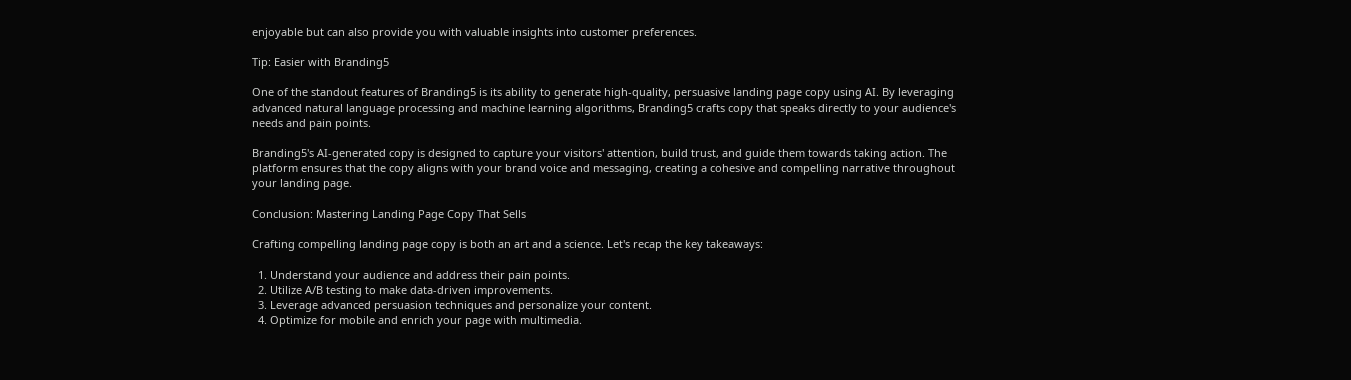enjoyable but can also provide you with valuable insights into customer preferences.

Tip: Easier with Branding5

One of the standout features of Branding5 is its ability to generate high-quality, persuasive landing page copy using AI. By leveraging advanced natural language processing and machine learning algorithms, Branding5 crafts copy that speaks directly to your audience's needs and pain points.

Branding5's AI-generated copy is designed to capture your visitors' attention, build trust, and guide them towards taking action. The platform ensures that the copy aligns with your brand voice and messaging, creating a cohesive and compelling narrative throughout your landing page.

Conclusion: Mastering Landing Page Copy That Sells

Crafting compelling landing page copy is both an art and a science. Let's recap the key takeaways:

  1. Understand your audience and address their pain points.
  2. Utilize A/B testing to make data-driven improvements.
  3. Leverage advanced persuasion techniques and personalize your content.
  4. Optimize for mobile and enrich your page with multimedia.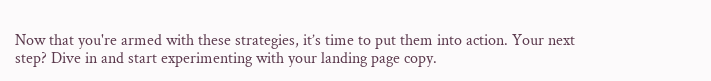Now that you're armed with these strategies, it’s time to put them into action. Your next step? Dive in and start experimenting with your landing page copy.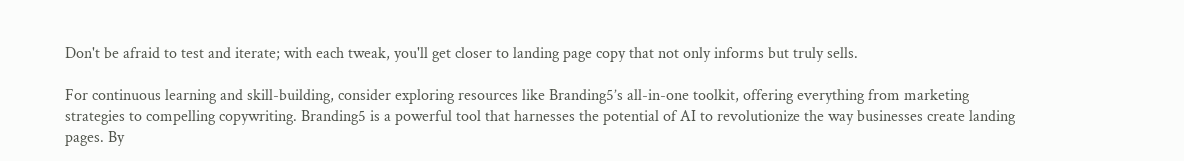Don't be afraid to test and iterate; with each tweak, you'll get closer to landing page copy that not only informs but truly sells.

For continuous learning and skill-building, consider exploring resources like Branding5’s all-in-one toolkit, offering everything from marketing strategies to compelling copywriting. Branding5 is a powerful tool that harnesses the potential of AI to revolutionize the way businesses create landing pages. By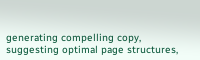generating compelling copy, suggesting optimal page structures,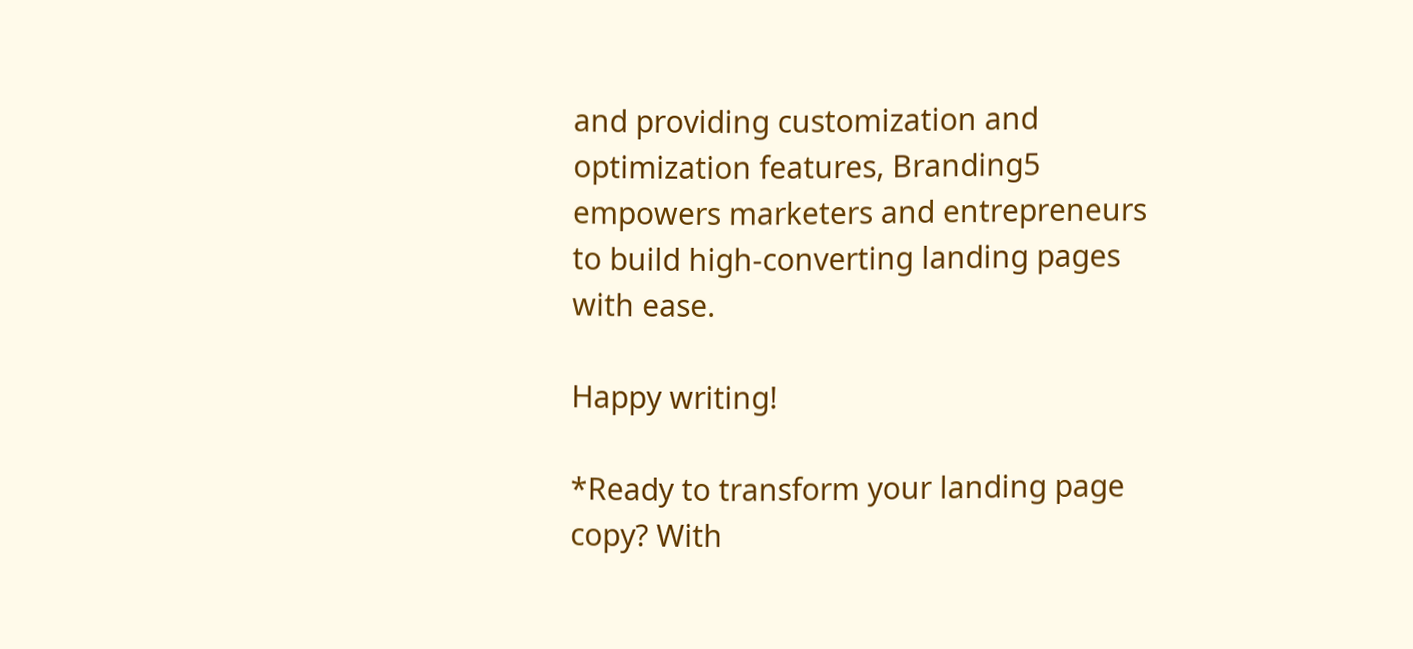and providing customization and optimization features, Branding5 empowers marketers and entrepreneurs to build high-converting landing pages with ease.

Happy writing!

*Ready to transform your landing page copy? With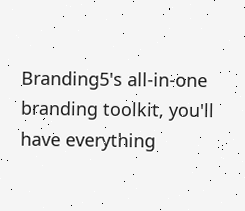Branding5's all-in-one branding toolkit, you'll have everything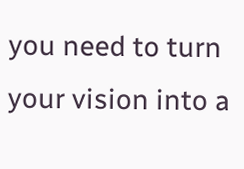you need to turn your vision into a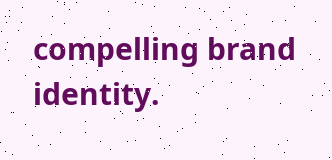compelling brand identity.